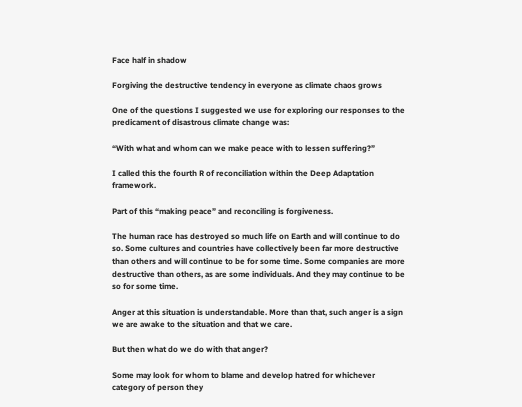Face half in shadow

Forgiving the destructive tendency in everyone as climate chaos grows

One of the questions I suggested we use for exploring our responses to the predicament of disastrous climate change was:

“With what and whom can we make peace with to lessen suffering?”

I called this the fourth R of reconciliation within the Deep Adaptation framework.

Part of this “making peace” and reconciling is forgiveness.

The human race has destroyed so much life on Earth and will continue to do so. Some cultures and countries have collectively been far more destructive than others and will continue to be for some time. Some companies are more destructive than others, as are some individuals. And they may continue to be so for some time.

Anger at this situation is understandable. More than that, such anger is a sign we are awake to the situation and that we care.

But then what do we do with that anger?

Some may look for whom to blame and develop hatred for whichever category of person they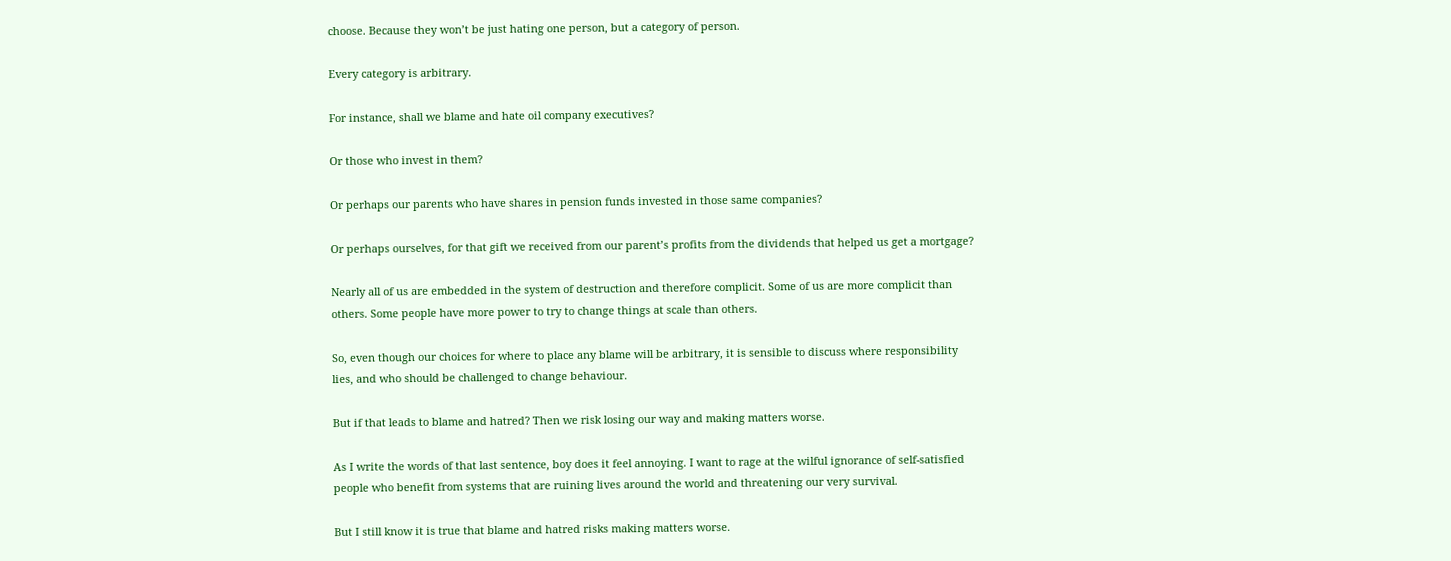choose. Because they won’t be just hating one person, but a category of person.

Every category is arbitrary.

For instance, shall we blame and hate oil company executives?

Or those who invest in them?

Or perhaps our parents who have shares in pension funds invested in those same companies?

Or perhaps ourselves, for that gift we received from our parent’s profits from the dividends that helped us get a mortgage?

Nearly all of us are embedded in the system of destruction and therefore complicit. Some of us are more complicit than others. Some people have more power to try to change things at scale than others.

So, even though our choices for where to place any blame will be arbitrary, it is sensible to discuss where responsibility lies, and who should be challenged to change behaviour.

But if that leads to blame and hatred? Then we risk losing our way and making matters worse.

As I write the words of that last sentence, boy does it feel annoying. I want to rage at the wilful ignorance of self-satisfied people who benefit from systems that are ruining lives around the world and threatening our very survival.

But I still know it is true that blame and hatred risks making matters worse.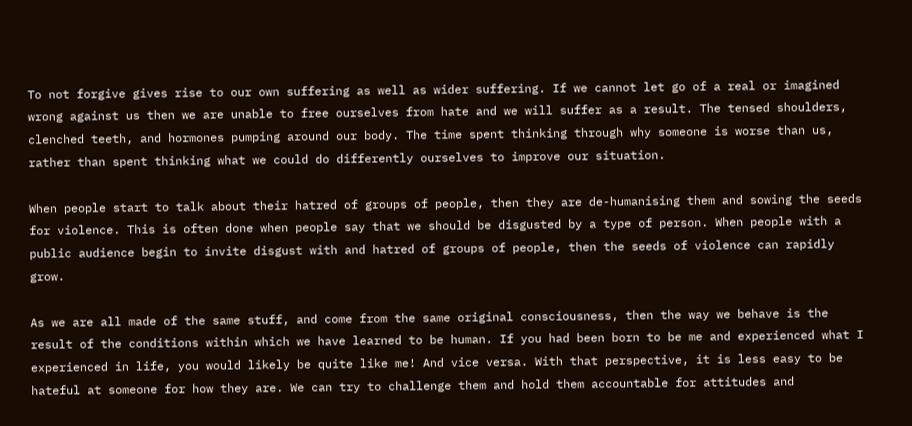To not forgive gives rise to our own suffering as well as wider suffering. If we cannot let go of a real or imagined wrong against us then we are unable to free ourselves from hate and we will suffer as a result. The tensed shoulders, clenched teeth, and hormones pumping around our body. The time spent thinking through why someone is worse than us, rather than spent thinking what we could do differently ourselves to improve our situation.

When people start to talk about their hatred of groups of people, then they are de-humanising them and sowing the seeds for violence. This is often done when people say that we should be disgusted by a type of person. When people with a public audience begin to invite disgust with and hatred of groups of people, then the seeds of violence can rapidly grow.

As we are all made of the same stuff, and come from the same original consciousness, then the way we behave is the result of the conditions within which we have learned to be human. If you had been born to be me and experienced what I experienced in life, you would likely be quite like me! And vice versa. With that perspective, it is less easy to be hateful at someone for how they are. We can try to challenge them and hold them accountable for attitudes and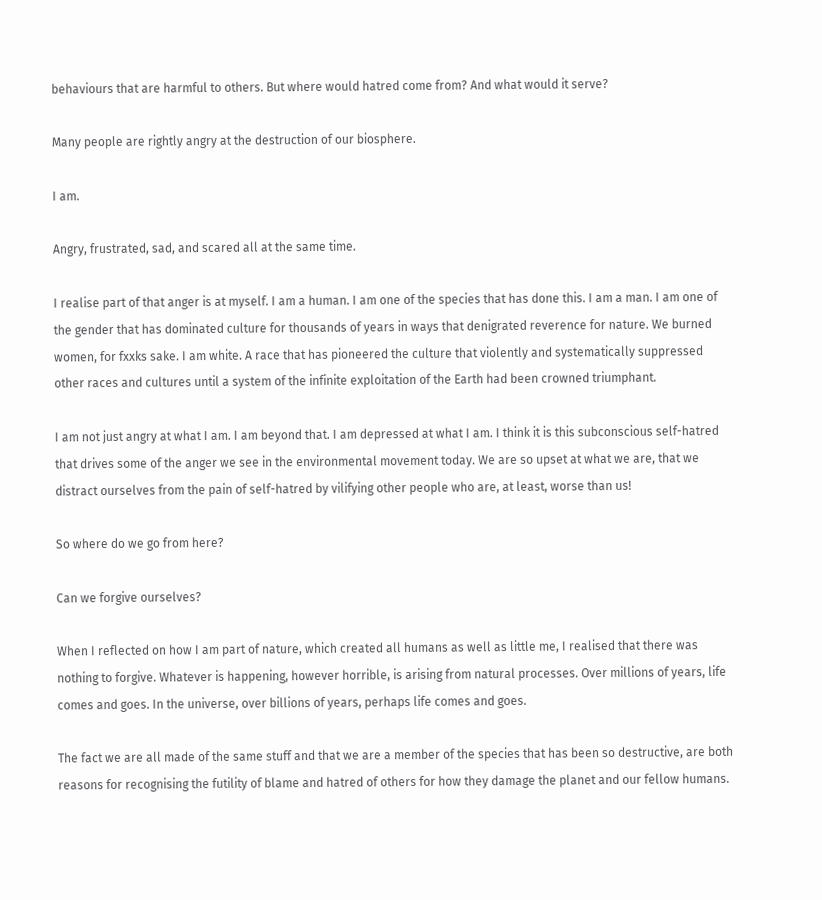behaviours that are harmful to others. But where would hatred come from? And what would it serve?

Many people are rightly angry at the destruction of our biosphere.

I am.

Angry, frustrated, sad, and scared all at the same time.

I realise part of that anger is at myself. I am a human. I am one of the species that has done this. I am a man. I am one of the gender that has dominated culture for thousands of years in ways that denigrated reverence for nature. We burned women, for fxxks sake. I am white. A race that has pioneered the culture that violently and systematically suppressed other races and cultures until a system of the infinite exploitation of the Earth had been crowned triumphant.

I am not just angry at what I am. I am beyond that. I am depressed at what I am. I think it is this subconscious self-hatred that drives some of the anger we see in the environmental movement today. We are so upset at what we are, that we distract ourselves from the pain of self-hatred by vilifying other people who are, at least, worse than us!

So where do we go from here?

Can we forgive ourselves?

When I reflected on how I am part of nature, which created all humans as well as little me, I realised that there was nothing to forgive. Whatever is happening, however horrible, is arising from natural processes. Over millions of years, life comes and goes. In the universe, over billions of years, perhaps life comes and goes.

The fact we are all made of the same stuff and that we are a member of the species that has been so destructive, are both reasons for recognising the futility of blame and hatred of others for how they damage the planet and our fellow humans.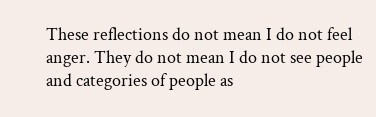These reflections do not mean I do not feel anger. They do not mean I do not see people and categories of people as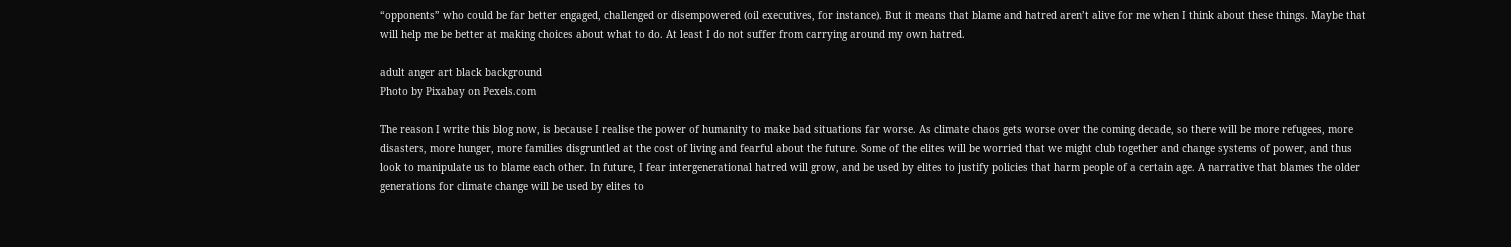“opponents” who could be far better engaged, challenged or disempowered (oil executives, for instance). But it means that blame and hatred aren’t alive for me when I think about these things. Maybe that will help me be better at making choices about what to do. At least I do not suffer from carrying around my own hatred.

adult anger art black background
Photo by Pixabay on Pexels.com

The reason I write this blog now, is because I realise the power of humanity to make bad situations far worse. As climate chaos gets worse over the coming decade, so there will be more refugees, more disasters, more hunger, more families disgruntled at the cost of living and fearful about the future. Some of the elites will be worried that we might club together and change systems of power, and thus look to manipulate us to blame each other. In future, I fear intergenerational hatred will grow, and be used by elites to justify policies that harm people of a certain age. A narrative that blames the older generations for climate change will be used by elites to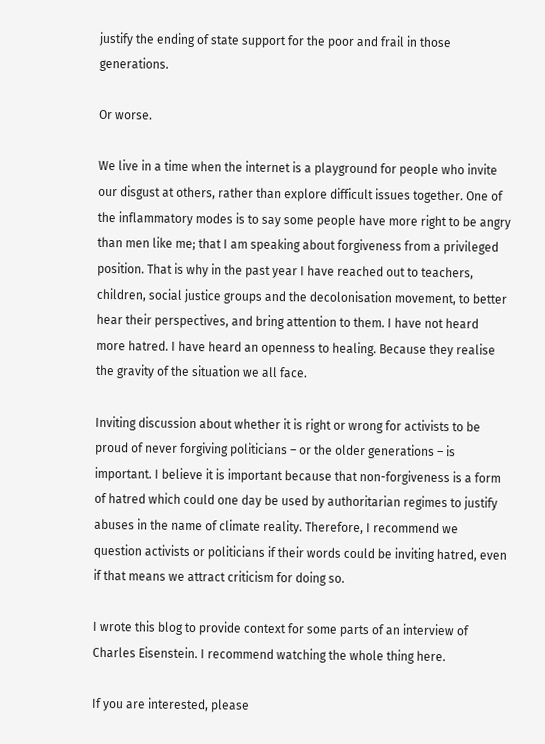justify the ending of state support for the poor and frail in those generations.

Or worse.

We live in a time when the internet is a playground for people who invite our disgust at others, rather than explore difficult issues together. One of the inflammatory modes is to say some people have more right to be angry than men like me; that I am speaking about forgiveness from a privileged position. That is why in the past year I have reached out to teachers, children, social justice groups and the decolonisation movement, to better hear their perspectives, and bring attention to them. I have not heard more hatred. I have heard an openness to healing. Because they realise the gravity of the situation we all face.

Inviting discussion about whether it is right or wrong for activists to be proud of never forgiving politicians – or the older generations – is important. I believe it is important because that non-forgiveness is a form of hatred which could one day be used by authoritarian regimes to justify abuses in the name of climate reality. Therefore, I recommend we question activists or politicians if their words could be inviting hatred, even if that means we attract criticism for doing so.

I wrote this blog to provide context for some parts of an interview of Charles Eisenstein. I recommend watching the whole thing here.

If you are interested, please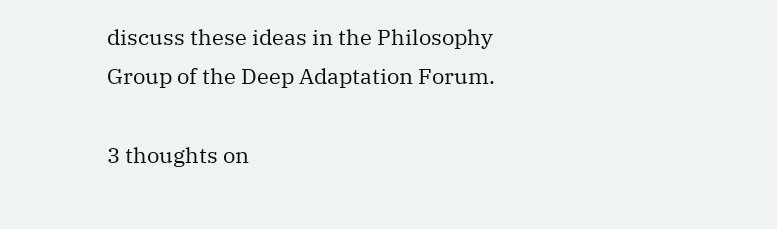discuss these ideas in the Philosophy Group of the Deep Adaptation Forum.

3 thoughts on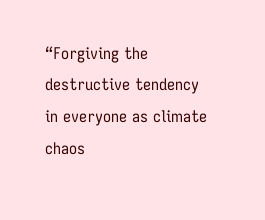“Forgiving the destructive tendency in everyone as climate chaos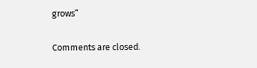grows”

Comments are closed.